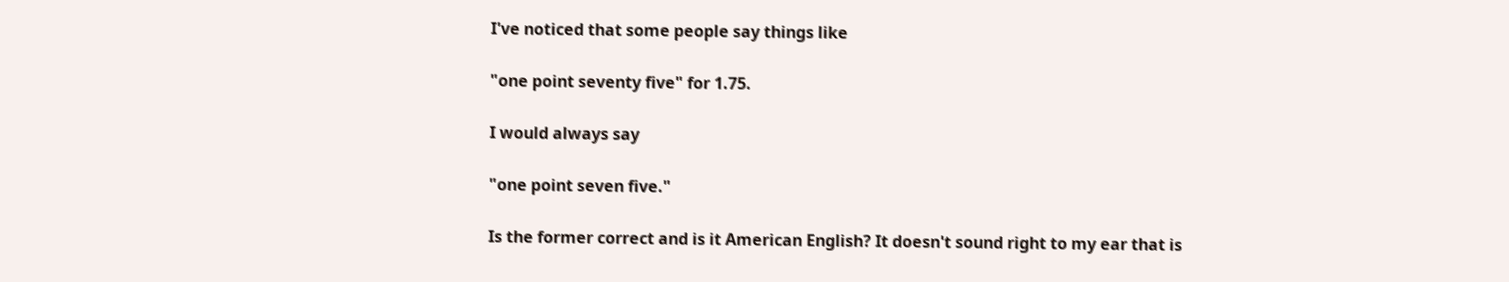I've noticed that some people say things like

"one point seventy five" for 1.75.

I would always say

"one point seven five."

Is the former correct and is it American English? It doesn't sound right to my ear that is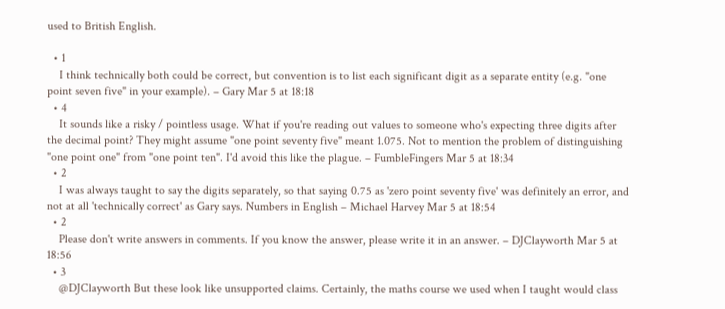used to British English.

  • 1
    I think technically both could be correct, but convention is to list each significant digit as a separate entity (e.g. "one point seven five" in your example). – Gary Mar 5 at 18:18
  • 4
    It sounds like a risky / pointless usage. What if you're reading out values to someone who's expecting three digits after the decimal point? They might assume "one point seventy five" meant 1.075. Not to mention the problem of distinguishing "one point one" from "one point ten". I'd avoid this like the plague. – FumbleFingers Mar 5 at 18:34
  • 2
    I was always taught to say the digits separately, so that saying 0.75 as 'zero point seventy five' was definitely an error, and not at all 'technically correct' as Gary says. Numbers in English – Michael Harvey Mar 5 at 18:54
  • 2
    Please don't write answers in comments. If you know the answer, please write it in an answer. – DJClayworth Mar 5 at 18:56
  • 3
    @DJClayworth But these look like unsupported claims. Certainly, the maths course we used when I taught would class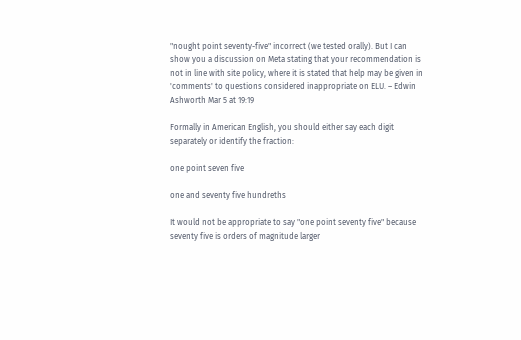"nought point seventy-five" incorrect (we tested orally). But I can show you a discussion on Meta stating that your recommendation is not in line with site policy, where it is stated that help may be given in 'comments' to questions considered inappropriate on ELU. – Edwin Ashworth Mar 5 at 19:19

Formally in American English, you should either say each digit separately or identify the fraction:

one point seven five

one and seventy five hundreths

It would not be appropriate to say "one point seventy five" because seventy five is orders of magnitude larger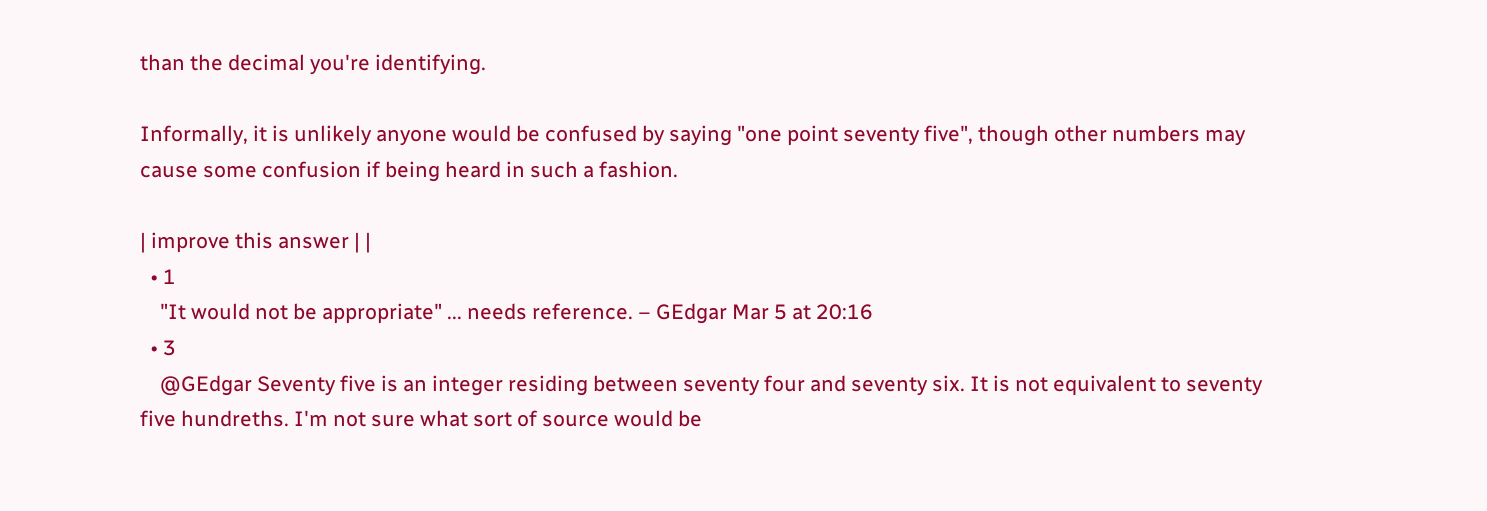than the decimal you're identifying.

Informally, it is unlikely anyone would be confused by saying "one point seventy five", though other numbers may cause some confusion if being heard in such a fashion.

| improve this answer | |
  • 1
    "It would not be appropriate" ... needs reference. – GEdgar Mar 5 at 20:16
  • 3
    @GEdgar Seventy five is an integer residing between seventy four and seventy six. It is not equivalent to seventy five hundreths. I'm not sure what sort of source would be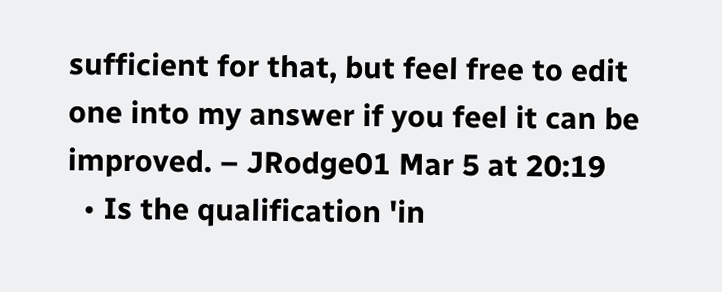sufficient for that, but feel free to edit one into my answer if you feel it can be improved. – JRodge01 Mar 5 at 20:19
  • Is the qualification 'in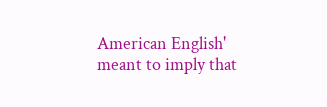American English' meant to imply that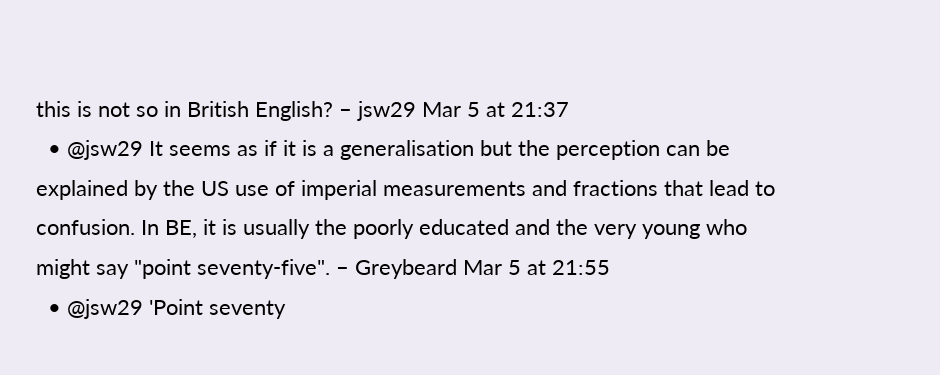this is not so in British English? – jsw29 Mar 5 at 21:37
  • @jsw29 It seems as if it is a generalisation but the perception can be explained by the US use of imperial measurements and fractions that lead to confusion. In BE, it is usually the poorly educated and the very young who might say "point seventy-five". – Greybeard Mar 5 at 21:55
  • @jsw29 'Point seventy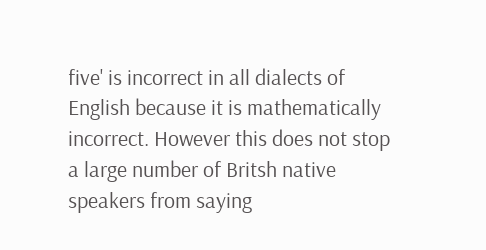five' is incorrect in all dialects of English because it is mathematically incorrect. However this does not stop a large number of Britsh native speakers from saying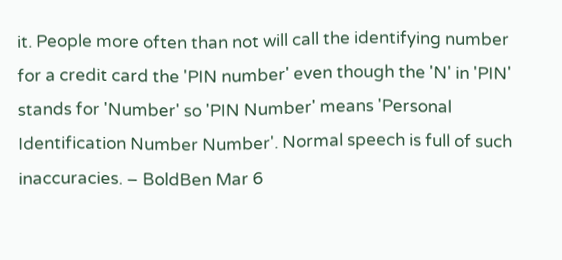it. People more often than not will call the identifying number for a credit card the 'PIN number' even though the 'N' in 'PIN' stands for 'Number' so 'PIN Number' means 'Personal Identification Number Number'. Normal speech is full of such inaccuracies. – BoldBen Mar 6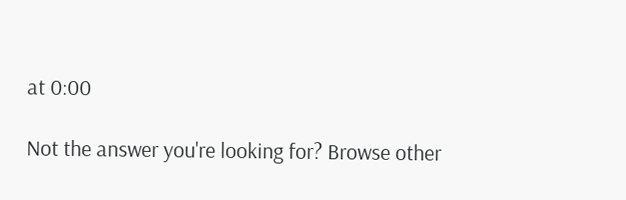at 0:00

Not the answer you're looking for? Browse other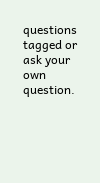questions tagged or ask your own question.